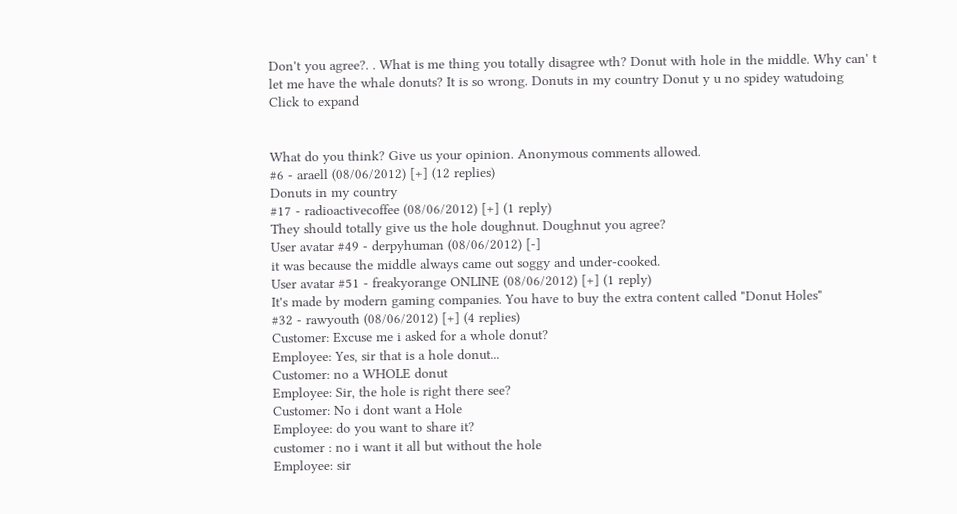Don't you agree?. . What is me thing you totally disagree wth? Donut with hole in the middle. Why can' t let me have the whale donuts? It is so wrong. Donuts in my country Donut y u no spidey watudoing
Click to expand


What do you think? Give us your opinion. Anonymous comments allowed.
#6 - araell (08/06/2012) [+] (12 replies)
Donuts in my country
#17 - radioactivecoffee (08/06/2012) [+] (1 reply)
They should totally give us the hole doughnut. Doughnut you agree?
User avatar #49 - derpyhuman (08/06/2012) [-]
it was because the middle always came out soggy and under-cooked.
User avatar #51 - freakyorange ONLINE (08/06/2012) [+] (1 reply)
It's made by modern gaming companies. You have to buy the extra content called "Donut Holes"
#32 - rawyouth (08/06/2012) [+] (4 replies)
Customer: Excuse me i asked for a whole donut?
Employee: Yes, sir that is a hole donut...
Customer: no a WHOLE donut
Employee: Sir, the hole is right there see?
Customer: No i dont want a Hole
Employee: do you want to share it?
customer : no i want it all but without the hole
Employee: sir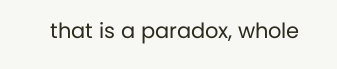that is a paradox, whole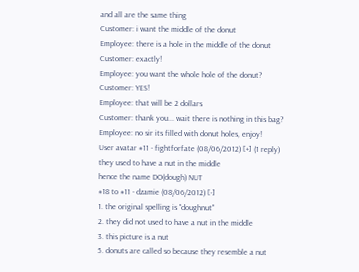and all are the same thing
Customer: i want the middle of the donut
Employee: there is a hole in the middle of the donut
Customer: exactly!
Employee: you want the whole hole of the donut?
Customer: YES!
Employee: that will be 2 dollars
Customer: thank you... wait there is nothing in this bag?
Employee: no sir its filled with donut holes, enjoy!
User avatar #11 - fightforfate (08/06/2012) [+] (1 reply)
they used to have a nut in the middle
hence the name DO(dough) NUT
#18 to #11 - dzamie (08/06/2012) [-]
1. the original spelling is "doughnut"
2. they did not used to have a nut in the middle
3. this picture is a nut
5. donuts are called so because they resemble a nut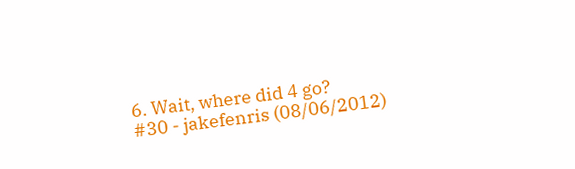6. Wait, where did 4 go?
#30 - jakefenris (08/06/2012)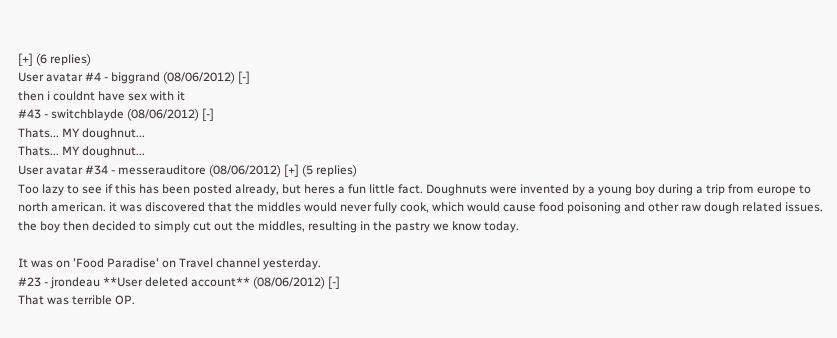[+] (6 replies)
User avatar #4 - biggrand (08/06/2012) [-]
then i couldnt have sex with it
#43 - switchblayde (08/06/2012) [-]
Thats... MY doughnut...
Thats... MY doughnut...
User avatar #34 - messerauditore (08/06/2012) [+] (5 replies)
Too lazy to see if this has been posted already, but heres a fun little fact. Doughnuts were invented by a young boy during a trip from europe to north american. it was discovered that the middles would never fully cook, which would cause food poisoning and other raw dough related issues. the boy then decided to simply cut out the middles, resulting in the pastry we know today.

It was on 'Food Paradise' on Travel channel yesterday.
#23 - jrondeau **User deleted account** (08/06/2012) [-]
That was terrible OP.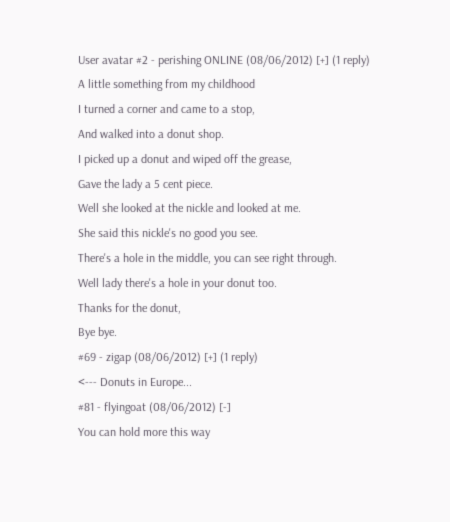User avatar #2 - perishing ONLINE (08/06/2012) [+] (1 reply)
A little something from my childhood
I turned a corner and came to a stop,
And walked into a donut shop.
I picked up a donut and wiped off the grease,
Gave the lady a 5 cent piece.
Well she looked at the nickle and looked at me.
She said this nickle's no good you see.
There's a hole in the middle, you can see right through.
Well lady there's a hole in your donut too.
Thanks for the donut,
Bye bye.
#69 - zigap (08/06/2012) [+] (1 reply)
<--- Donuts in Europe...
#81 - flyingoat (08/06/2012) [-]
You can hold more this way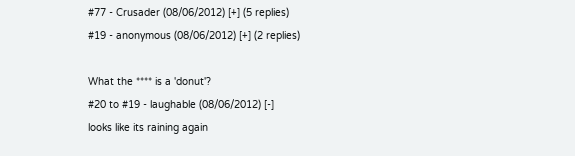#77 - Crusader (08/06/2012) [+] (5 replies)
#19 - anonymous (08/06/2012) [+] (2 replies)

What the **** is a 'donut'?
#20 to #19 - laughable (08/06/2012) [-]
looks like its raining again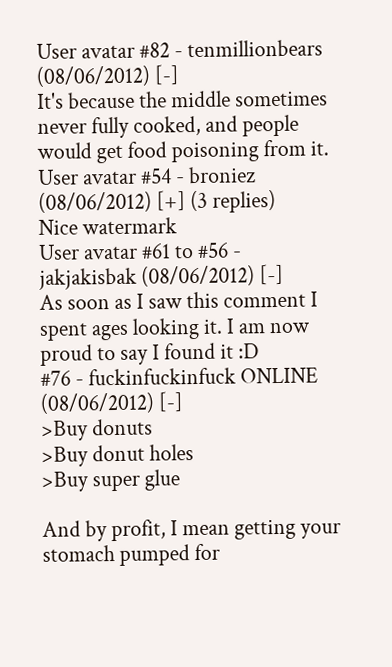User avatar #82 - tenmillionbears (08/06/2012) [-]
It's because the middle sometimes never fully cooked, and people would get food poisoning from it.
User avatar #54 - broniez (08/06/2012) [+] (3 replies)
Nice watermark
User avatar #61 to #56 - jakjakisbak (08/06/2012) [-]
As soon as I saw this comment I spent ages looking it. I am now proud to say I found it :D
#76 - fuckinfuckinfuck ONLINE (08/06/2012) [-]
>Buy donuts
>Buy donut holes
>Buy super glue

And by profit, I mean getting your stomach pumped for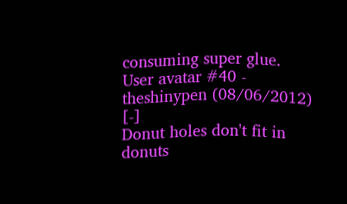consuming super glue.
User avatar #40 - theshinypen (08/06/2012) [-]
Donut holes don't fit in donuts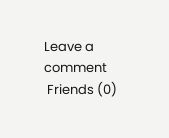Leave a comment
 Friends (0)